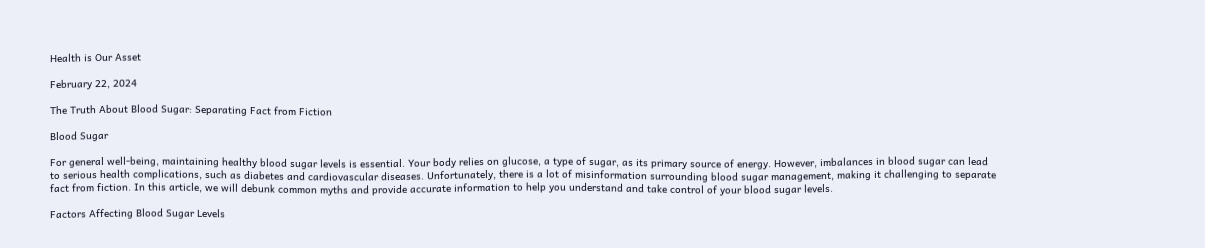Health is Our Asset

February 22, 2024

The Truth About Blood Sugar: Separating Fact from Fiction

Blood Sugar

For general well-being, maintaining healthy blood sugar levels is essential. Your body relies on glucose, a type of sugar, as its primary source of energy. However, imbalances in blood sugar can lead to serious health complications, such as diabetes and cardiovascular diseases. Unfortunately, there is a lot of misinformation surrounding blood sugar management, making it challenging to separate fact from fiction. In this article, we will debunk common myths and provide accurate information to help you understand and take control of your blood sugar levels.

Factors Affecting Blood Sugar Levels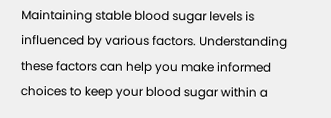Maintaining stable blood sugar levels is influenced by various factors. Understanding these factors can help you make informed choices to keep your blood sugar within a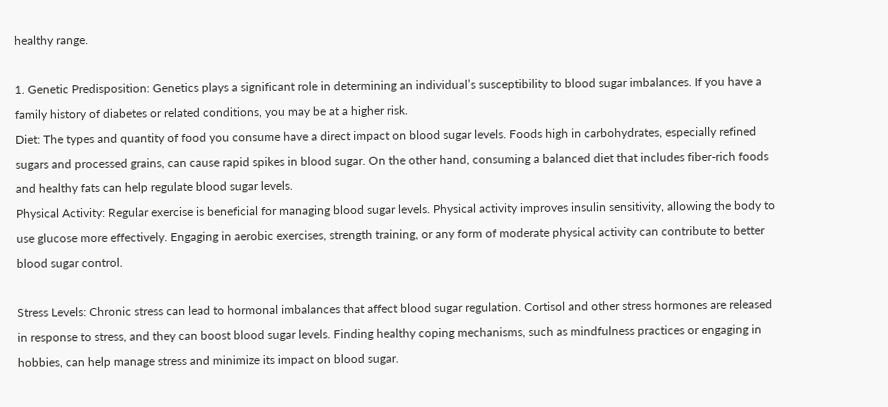healthy range.

1. Genetic Predisposition: Genetics plays a significant role in determining an individual’s susceptibility to blood sugar imbalances. If you have a family history of diabetes or related conditions, you may be at a higher risk.
Diet: The types and quantity of food you consume have a direct impact on blood sugar levels. Foods high in carbohydrates, especially refined sugars and processed grains, can cause rapid spikes in blood sugar. On the other hand, consuming a balanced diet that includes fiber-rich foods and healthy fats can help regulate blood sugar levels.
Physical Activity: Regular exercise is beneficial for managing blood sugar levels. Physical activity improves insulin sensitivity, allowing the body to use glucose more effectively. Engaging in aerobic exercises, strength training, or any form of moderate physical activity can contribute to better blood sugar control.

Stress Levels: Chronic stress can lead to hormonal imbalances that affect blood sugar regulation. Cortisol and other stress hormones are released in response to stress, and they can boost blood sugar levels. Finding healthy coping mechanisms, such as mindfulness practices or engaging in hobbies, can help manage stress and minimize its impact on blood sugar.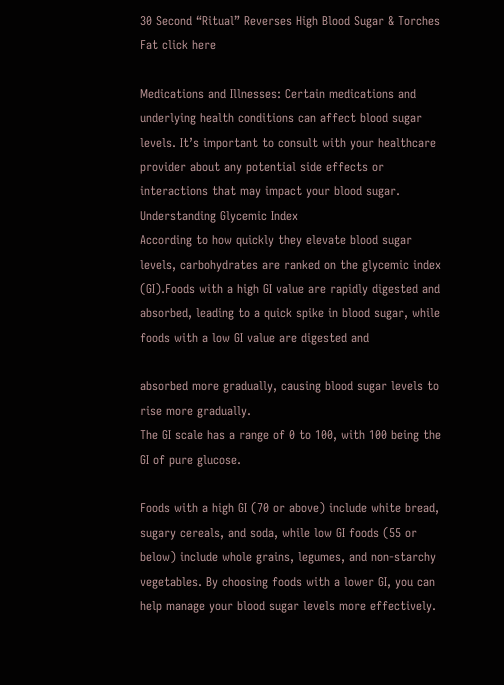30 Second “Ritual” Reverses High Blood Sugar & Torches Fat click here

Medications and Illnesses: Certain medications and underlying health conditions can affect blood sugar levels. It’s important to consult with your healthcare provider about any potential side effects or interactions that may impact your blood sugar.
Understanding Glycemic Index
According to how quickly they elevate blood sugar levels, carbohydrates are ranked on the glycemic index (GI).Foods with a high GI value are rapidly digested and absorbed, leading to a quick spike in blood sugar, while foods with a low GI value are digested and

absorbed more gradually, causing blood sugar levels to rise more gradually.
The GI scale has a range of 0 to 100, with 100 being the GI of pure glucose.

Foods with a high GI (70 or above) include white bread, sugary cereals, and soda, while low GI foods (55 or below) include whole grains, legumes, and non-starchy vegetables. By choosing foods with a lower GI, you can help manage your blood sugar levels more effectively.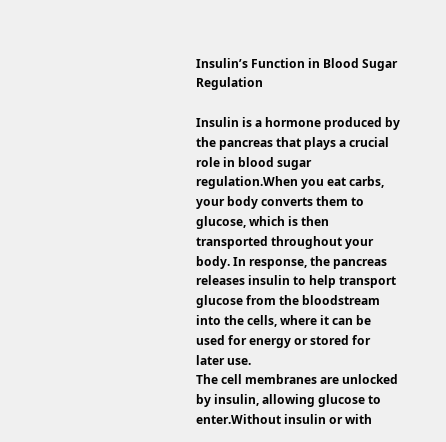Insulin’s Function in Blood Sugar Regulation

Insulin is a hormone produced by the pancreas that plays a crucial role in blood sugar regulation.When you eat carbs, your body converts them to glucose, which is then transported throughout your body. In response, the pancreas releases insulin to help transport glucose from the bloodstream into the cells, where it can be used for energy or stored for later use.
The cell membranes are unlocked by insulin, allowing glucose to enter.Without insulin or with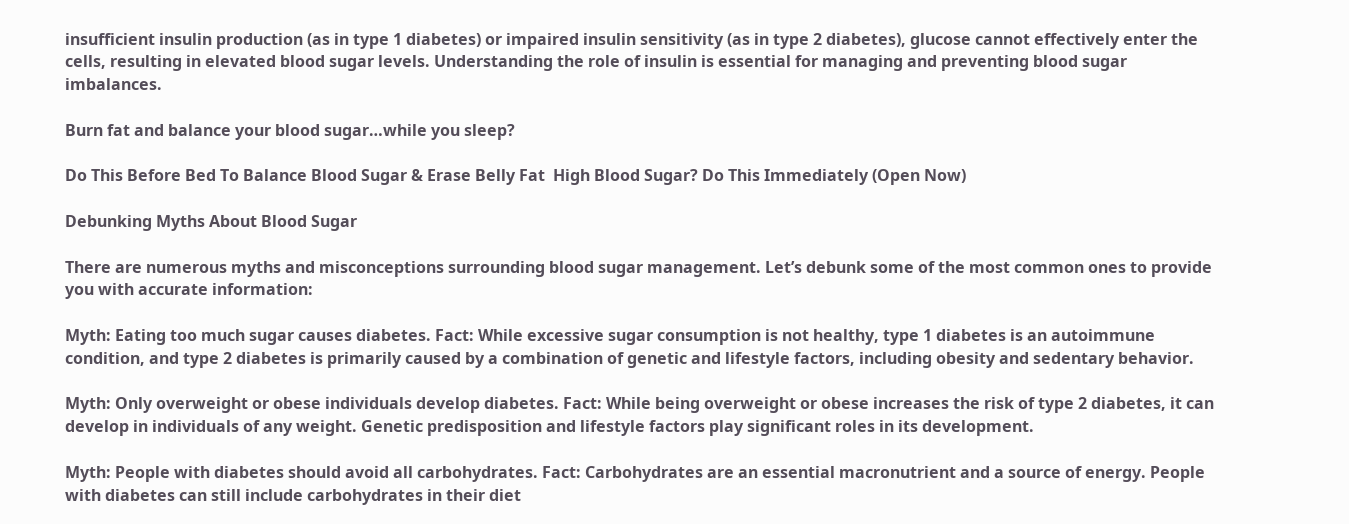insufficient insulin production (as in type 1 diabetes) or impaired insulin sensitivity (as in type 2 diabetes), glucose cannot effectively enter the cells, resulting in elevated blood sugar levels. Understanding the role of insulin is essential for managing and preventing blood sugar imbalances.

Burn fat and balance your blood sugar…while you sleep?

Do This Before Bed To Balance Blood Sugar & Erase Belly Fat  High Blood Sugar? Do This Immediately (Open Now)

Debunking Myths About Blood Sugar

There are numerous myths and misconceptions surrounding blood sugar management. Let’s debunk some of the most common ones to provide you with accurate information:

Myth: Eating too much sugar causes diabetes. Fact: While excessive sugar consumption is not healthy, type 1 diabetes is an autoimmune condition, and type 2 diabetes is primarily caused by a combination of genetic and lifestyle factors, including obesity and sedentary behavior.

Myth: Only overweight or obese individuals develop diabetes. Fact: While being overweight or obese increases the risk of type 2 diabetes, it can develop in individuals of any weight. Genetic predisposition and lifestyle factors play significant roles in its development.

Myth: People with diabetes should avoid all carbohydrates. Fact: Carbohydrates are an essential macronutrient and a source of energy. People with diabetes can still include carbohydrates in their diet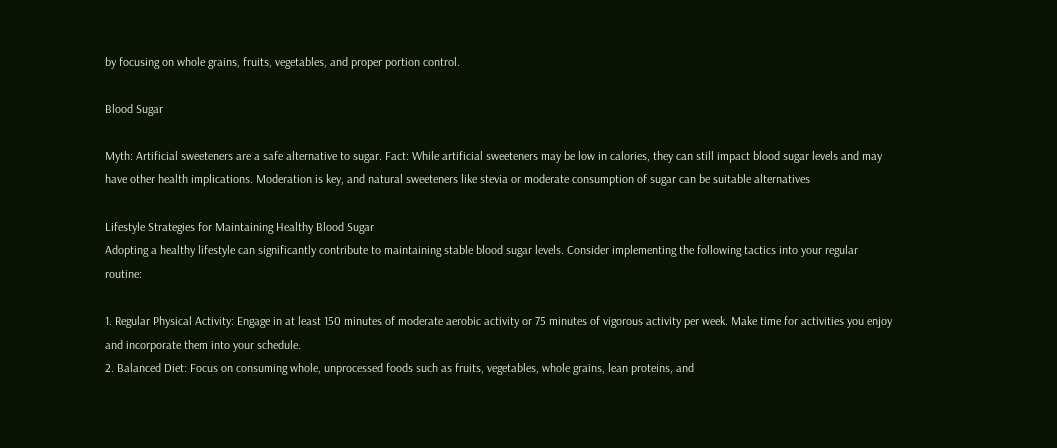by focusing on whole grains, fruits, vegetables, and proper portion control.

Blood Sugar

Myth: Artificial sweeteners are a safe alternative to sugar. Fact: While artificial sweeteners may be low in calories, they can still impact blood sugar levels and may have other health implications. Moderation is key, and natural sweeteners like stevia or moderate consumption of sugar can be suitable alternatives

Lifestyle Strategies for Maintaining Healthy Blood Sugar
Adopting a healthy lifestyle can significantly contribute to maintaining stable blood sugar levels. Consider implementing the following tactics into your regular routine:

1. Regular Physical Activity: Engage in at least 150 minutes of moderate aerobic activity or 75 minutes of vigorous activity per week. Make time for activities you enjoy and incorporate them into your schedule.
2. Balanced Diet: Focus on consuming whole, unprocessed foods such as fruits, vegetables, whole grains, lean proteins, and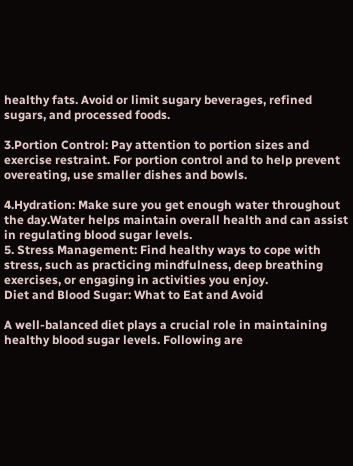healthy fats. Avoid or limit sugary beverages, refined sugars, and processed foods.

3.Portion Control: Pay attention to portion sizes and exercise restraint. For portion control and to help prevent overeating, use smaller dishes and bowls.

4.Hydration: Make sure you get enough water throughout the day.Water helps maintain overall health and can assist in regulating blood sugar levels.
5. Stress Management: Find healthy ways to cope with stress, such as practicing mindfulness, deep breathing exercises, or engaging in activities you enjoy.
Diet and Blood Sugar: What to Eat and Avoid

A well-balanced diet plays a crucial role in maintaining healthy blood sugar levels. Following are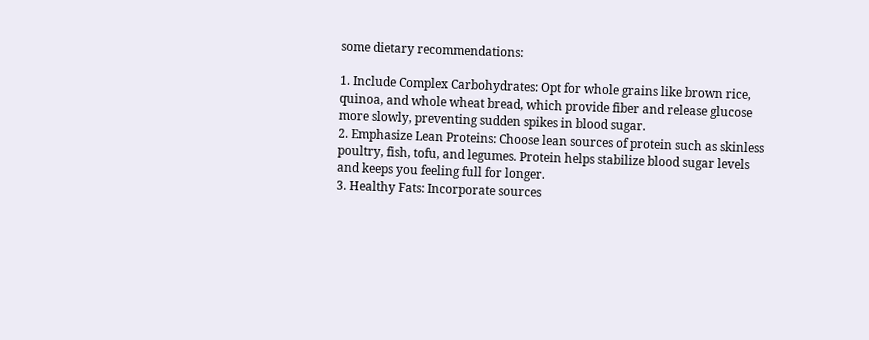some dietary recommendations:

1. Include Complex Carbohydrates: Opt for whole grains like brown rice, quinoa, and whole wheat bread, which provide fiber and release glucose more slowly, preventing sudden spikes in blood sugar.
2. Emphasize Lean Proteins: Choose lean sources of protein such as skinless poultry, fish, tofu, and legumes. Protein helps stabilize blood sugar levels and keeps you feeling full for longer.
3. Healthy Fats: Incorporate sources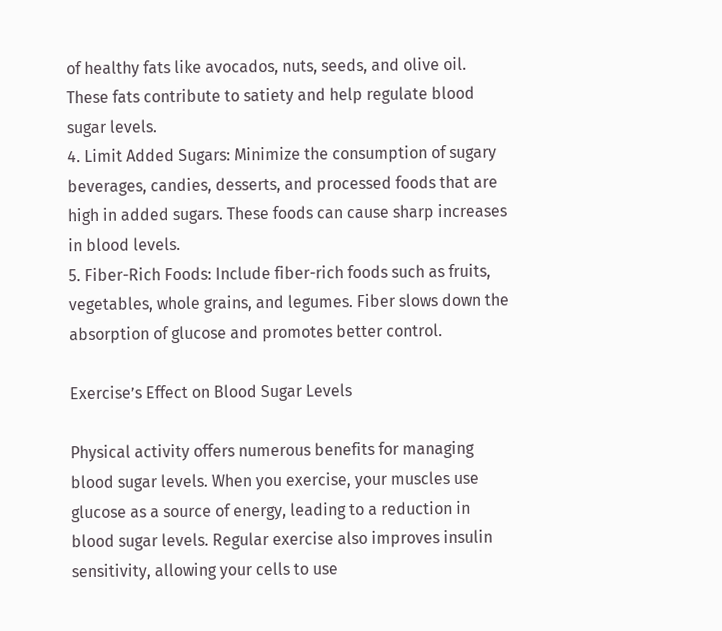of healthy fats like avocados, nuts, seeds, and olive oil. These fats contribute to satiety and help regulate blood sugar levels.
4. Limit Added Sugars: Minimize the consumption of sugary beverages, candies, desserts, and processed foods that are high in added sugars. These foods can cause sharp increases in blood levels.
5. Fiber-Rich Foods: Include fiber-rich foods such as fruits, vegetables, whole grains, and legumes. Fiber slows down the absorption of glucose and promotes better control.

Exercise’s Effect on Blood Sugar Levels

Physical activity offers numerous benefits for managing blood sugar levels. When you exercise, your muscles use glucose as a source of energy, leading to a reduction in blood sugar levels. Regular exercise also improves insulin sensitivity, allowing your cells to use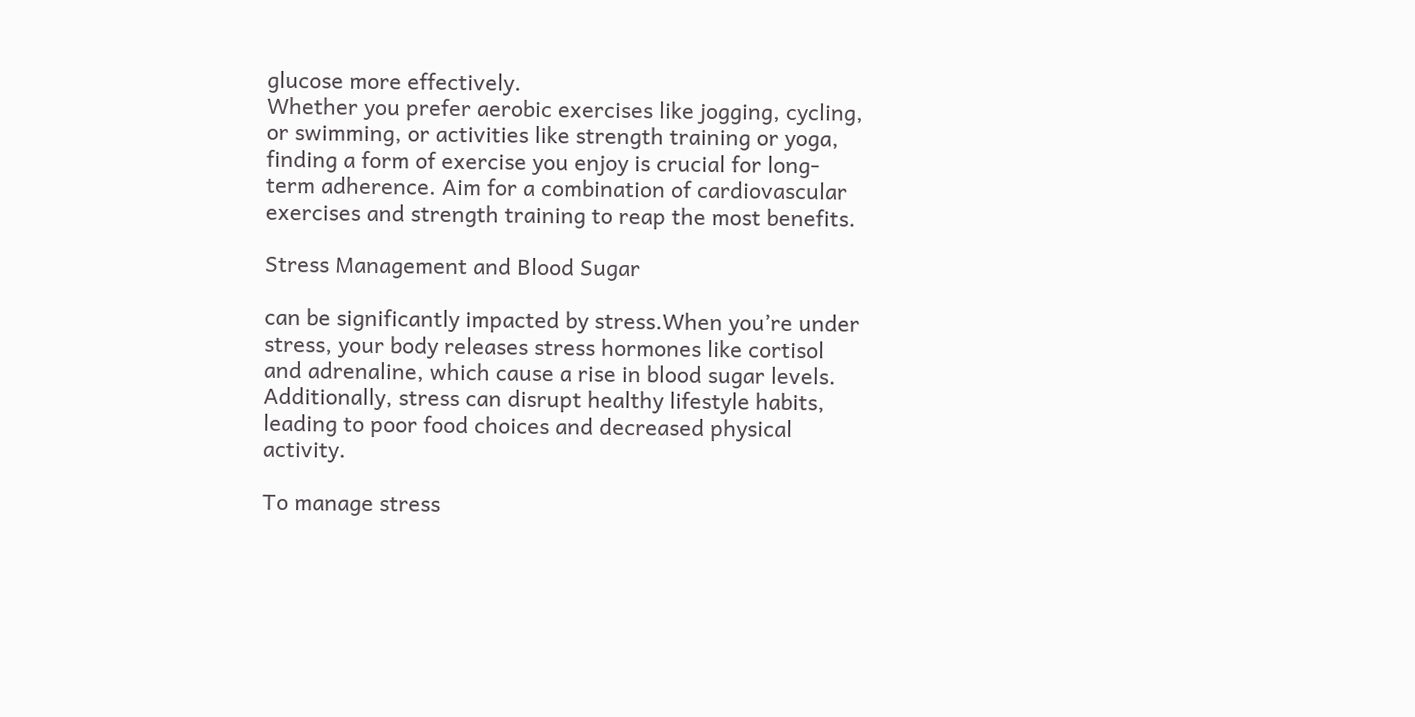glucose more effectively.
Whether you prefer aerobic exercises like jogging, cycling, or swimming, or activities like strength training or yoga, finding a form of exercise you enjoy is crucial for long-term adherence. Aim for a combination of cardiovascular exercises and strength training to reap the most benefits.

Stress Management and Blood Sugar

can be significantly impacted by stress.When you’re under stress, your body releases stress hormones like cortisol and adrenaline, which cause a rise in blood sugar levels. Additionally, stress can disrupt healthy lifestyle habits, leading to poor food choices and decreased physical activity.

To manage stress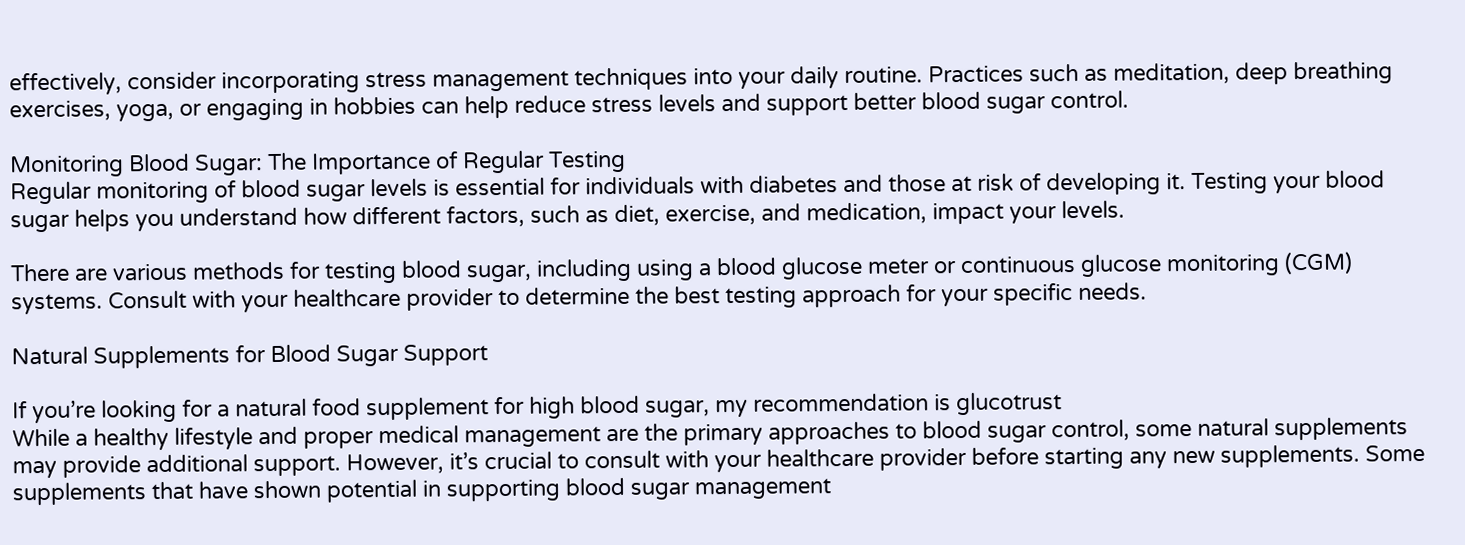effectively, consider incorporating stress management techniques into your daily routine. Practices such as meditation, deep breathing exercises, yoga, or engaging in hobbies can help reduce stress levels and support better blood sugar control.

Monitoring Blood Sugar: The Importance of Regular Testing
Regular monitoring of blood sugar levels is essential for individuals with diabetes and those at risk of developing it. Testing your blood sugar helps you understand how different factors, such as diet, exercise, and medication, impact your levels.

There are various methods for testing blood sugar, including using a blood glucose meter or continuous glucose monitoring (CGM) systems. Consult with your healthcare provider to determine the best testing approach for your specific needs.

Natural Supplements for Blood Sugar Support

If you’re looking for a natural food supplement for high blood sugar, my recommendation is glucotrust
While a healthy lifestyle and proper medical management are the primary approaches to blood sugar control, some natural supplements may provide additional support. However, it’s crucial to consult with your healthcare provider before starting any new supplements. Some supplements that have shown potential in supporting blood sugar management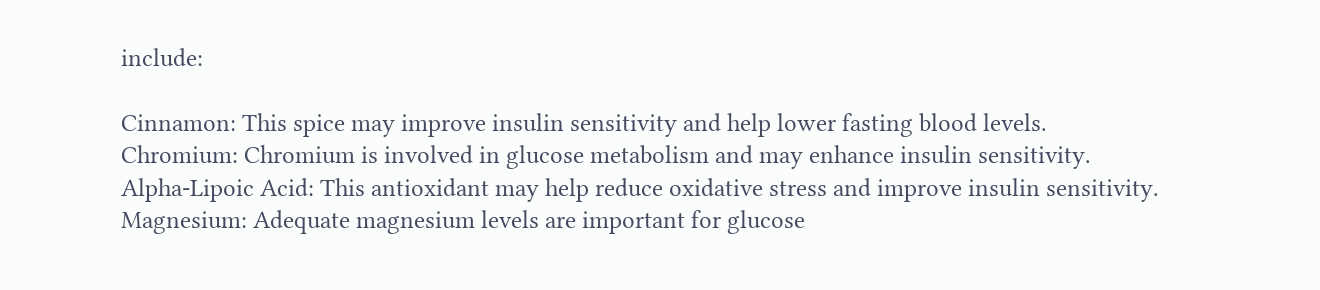include:

Cinnamon: This spice may improve insulin sensitivity and help lower fasting blood levels.
Chromium: Chromium is involved in glucose metabolism and may enhance insulin sensitivity.
Alpha-Lipoic Acid: This antioxidant may help reduce oxidative stress and improve insulin sensitivity.
Magnesium: Adequate magnesium levels are important for glucose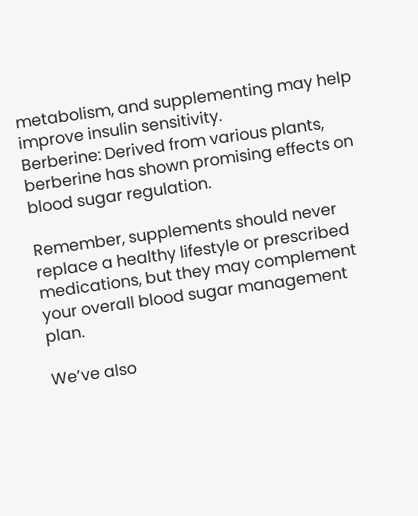metabolism, and supplementing may help improve insulin sensitivity.
Berberine: Derived from various plants, berberine has shown promising effects on blood sugar regulation.

Remember, supplements should never replace a healthy lifestyle or prescribed medications, but they may complement your overall blood sugar management plan.

We’ve also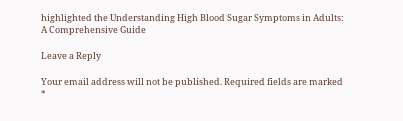highlighted the Understanding High Blood Sugar Symptoms in Adults: A Comprehensive Guide

Leave a Reply

Your email address will not be published. Required fields are marked *